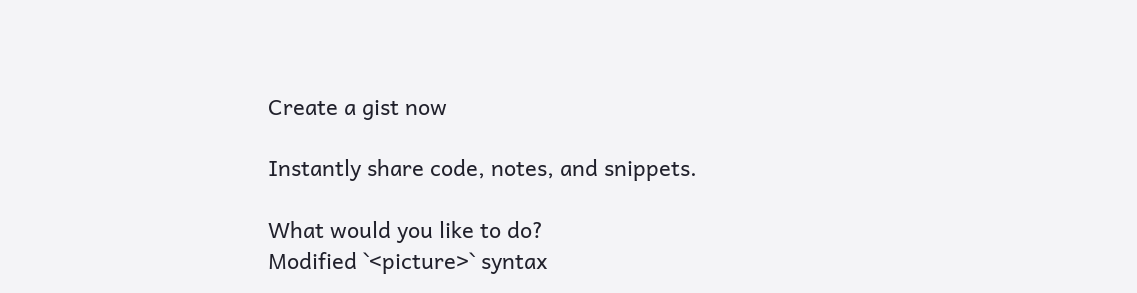Create a gist now

Instantly share code, notes, and snippets.

What would you like to do?
Modified `<picture>` syntax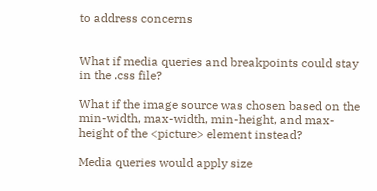to address concerns


What if media queries and breakpoints could stay in the .css file?

What if the image source was chosen based on the min-width, max-width, min-height, and max-height of the <picture> element instead?

Media queries would apply size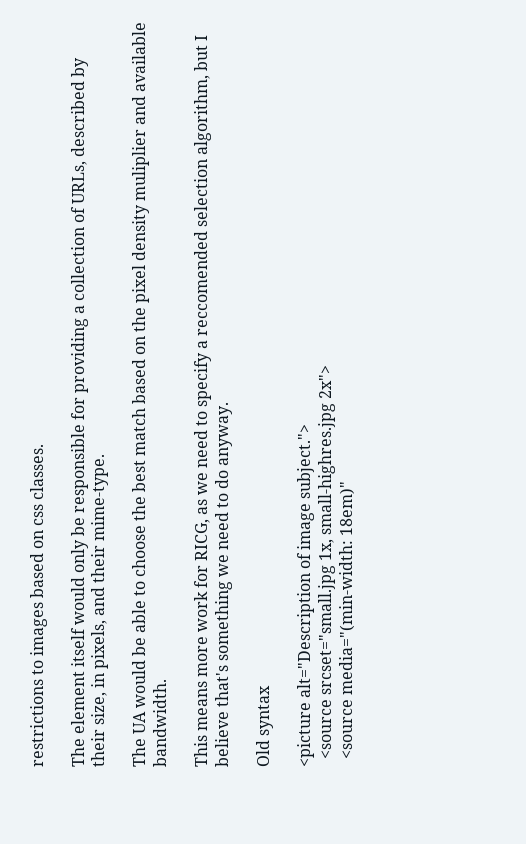restrictions to images based on css classes.

The element itself would only be responsible for providing a collection of URLs, described by their size, in pixels, and their mime-type.

The UA would be able to choose the best match based on the pixel density muliplier and available bandwidth.

This means more work for RICG, as we need to specify a reccomended selection algorithm, but I believe that's something we need to do anyway.

Old syntax

<picture alt="Description of image subject.">
  <source srcset="small.jpg 1x, small-highres.jpg 2x">
  <source media="(min-width: 18em)"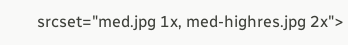srcset="med.jpg 1x, med-highres.jpg 2x">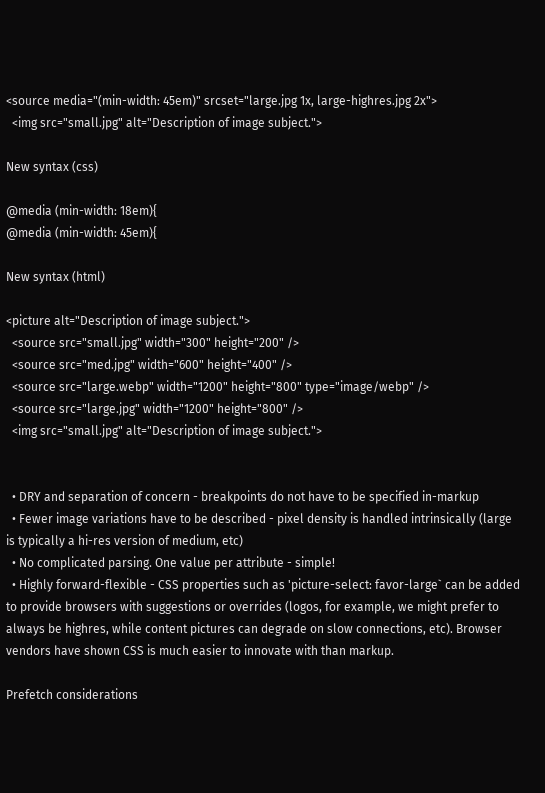<source media="(min-width: 45em)" srcset="large.jpg 1x, large-highres.jpg 2x">
  <img src="small.jpg" alt="Description of image subject.">

New syntax (css)

@media (min-width: 18em){
@media (min-width: 45em){

New syntax (html)

<picture alt="Description of image subject.">
  <source src="small.jpg" width="300" height="200" />
  <source src="med.jpg" width="600" height="400" />
  <source src="large.webp" width="1200" height="800" type="image/webp" />
  <source src="large.jpg" width="1200" height="800" />
  <img src="small.jpg" alt="Description of image subject.">


  • DRY and separation of concern - breakpoints do not have to be specified in-markup
  • Fewer image variations have to be described - pixel density is handled intrinsically (large is typically a hi-res version of medium, etc)
  • No complicated parsing. One value per attribute - simple!
  • Highly forward-flexible - CSS properties such as 'picture-select: favor-large` can be added to provide browsers with suggestions or overrides (logos, for example, we might prefer to always be highres, while content pictures can degrade on slow connections, etc). Browser vendors have shown CSS is much easier to innovate with than markup.

Prefetch considerations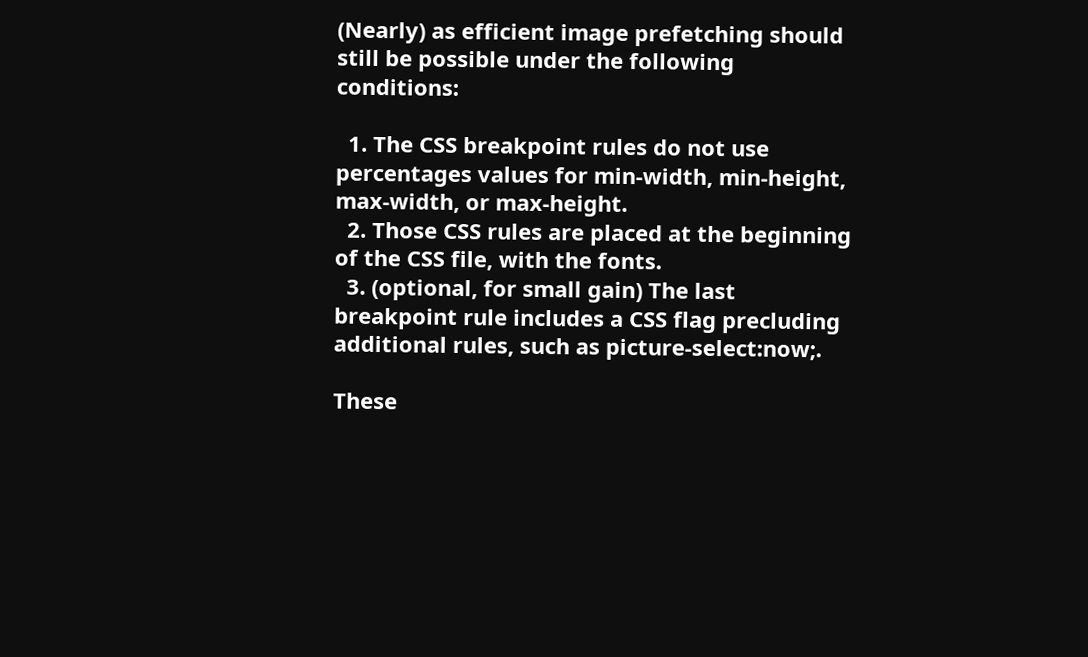(Nearly) as efficient image prefetching should still be possible under the following conditions:

  1. The CSS breakpoint rules do not use percentages values for min-width, min-height, max-width, or max-height.
  2. Those CSS rules are placed at the beginning of the CSS file, with the fonts.
  3. (optional, for small gain) The last breakpoint rule includes a CSS flag precluding additional rules, such as picture-select:now;.

These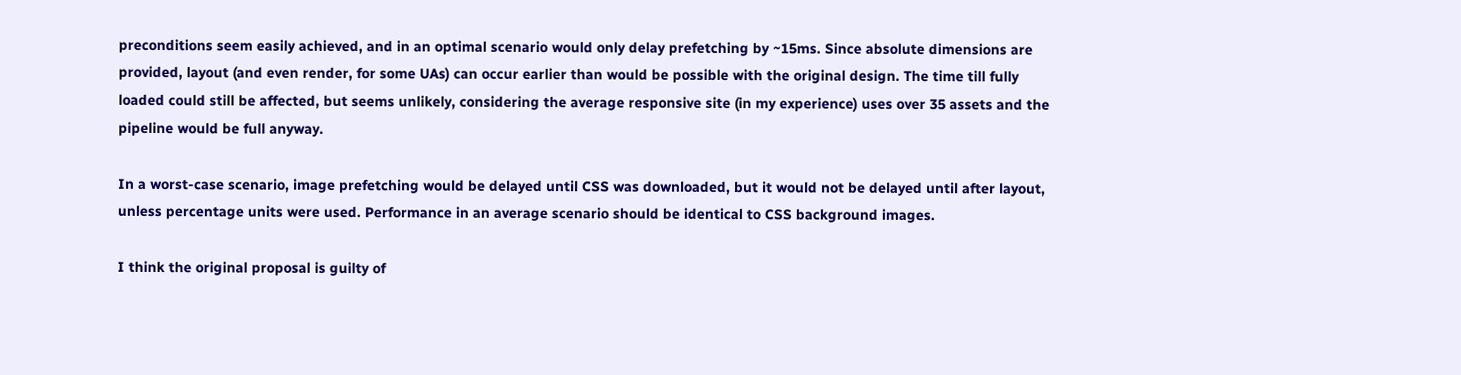preconditions seem easily achieved, and in an optimal scenario would only delay prefetching by ~15ms. Since absolute dimensions are provided, layout (and even render, for some UAs) can occur earlier than would be possible with the original design. The time till fully loaded could still be affected, but seems unlikely, considering the average responsive site (in my experience) uses over 35 assets and the pipeline would be full anyway.

In a worst-case scenario, image prefetching would be delayed until CSS was downloaded, but it would not be delayed until after layout, unless percentage units were used. Performance in an average scenario should be identical to CSS background images.

I think the original proposal is guilty of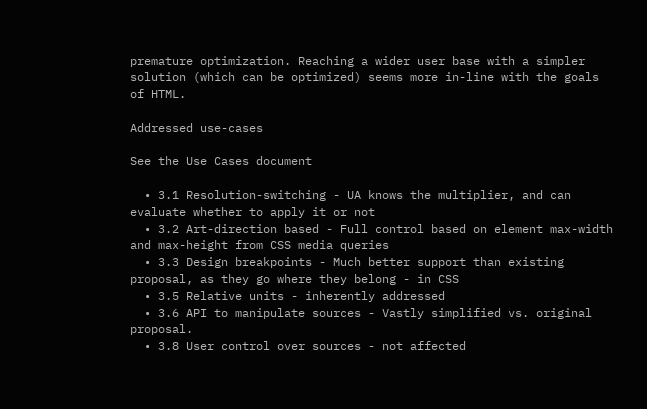premature optimization. Reaching a wider user base with a simpler solution (which can be optimized) seems more in-line with the goals of HTML.

Addressed use-cases

See the Use Cases document

  • 3.1 Resolution-switching - UA knows the multiplier, and can evaluate whether to apply it or not
  • 3.2 Art-direction based - Full control based on element max-width and max-height from CSS media queries
  • 3.3 Design breakpoints - Much better support than existing proposal, as they go where they belong - in CSS
  • 3.5 Relative units - inherently addressed
  • 3.6 API to manipulate sources - Vastly simplified vs. original proposal.
  • 3.8 User control over sources - not affected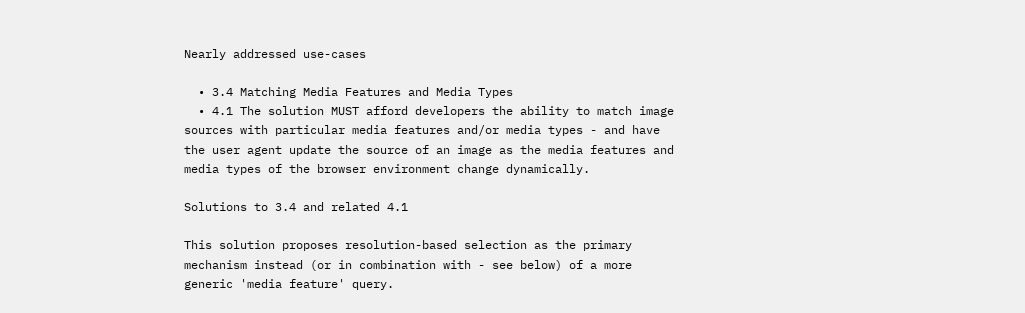Nearly addressed use-cases

  • 3.4 Matching Media Features and Media Types
  • 4.1 The solution MUST afford developers the ability to match image sources with particular media features and/or media types - and have the user agent update the source of an image as the media features and media types of the browser environment change dynamically.

Solutions to 3.4 and related 4.1

This solution proposes resolution-based selection as the primary mechanism instead (or in combination with - see below) of a more generic 'media feature' query.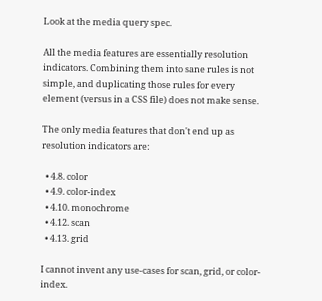Look at the media query spec.

All the media features are essentially resolution indicators. Combining them into sane rules is not simple, and duplicating those rules for every element (versus in a CSS file) does not make sense.

The only media features that don't end up as resolution indicators are:

  • 4.8. color
  • 4.9. color-index
  • 4.10. monochrome
  • 4.12. scan
  • 4.13. grid

I cannot invent any use-cases for scan, grid, or color-index.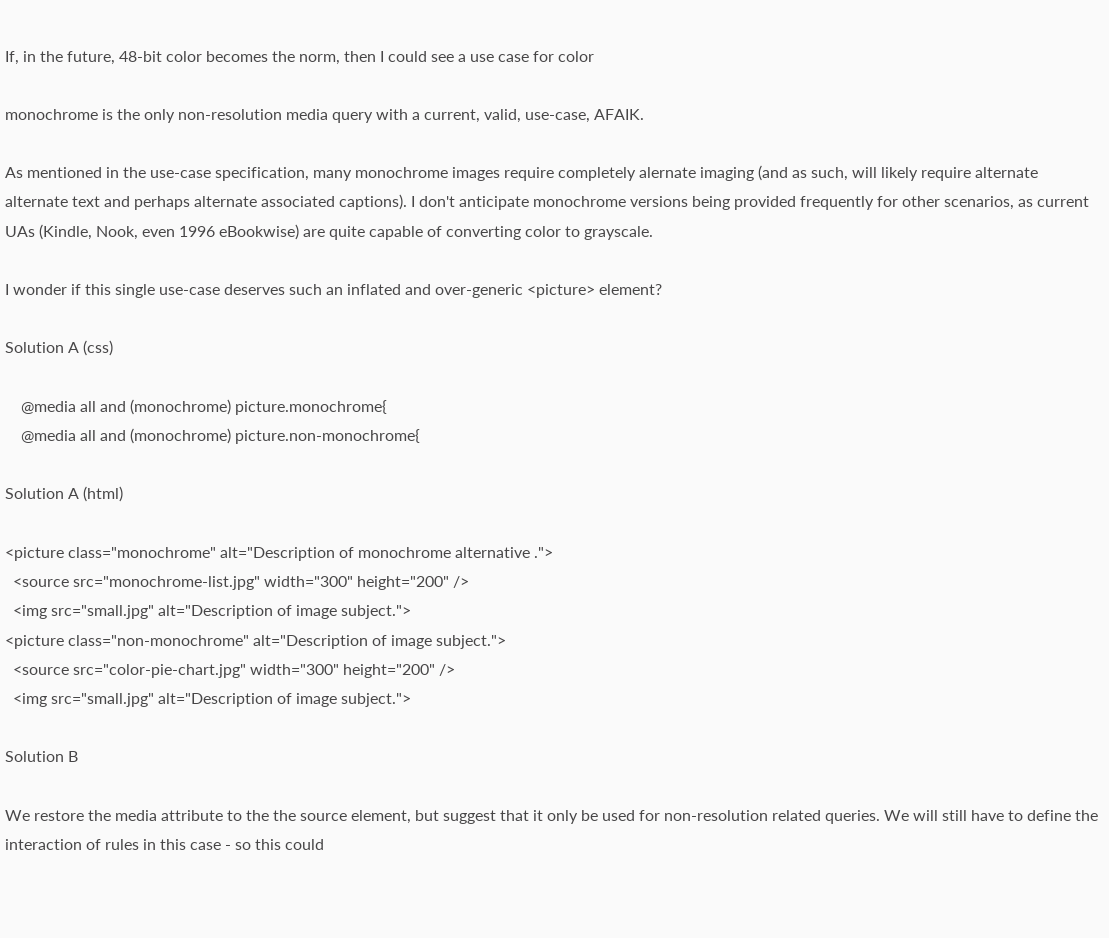If, in the future, 48-bit color becomes the norm, then I could see a use case for color

monochrome is the only non-resolution media query with a current, valid, use-case, AFAIK.

As mentioned in the use-case specification, many monochrome images require completely alernate imaging (and as such, will likely require alternate alternate text and perhaps alternate associated captions). I don't anticipate monochrome versions being provided frequently for other scenarios, as current UAs (Kindle, Nook, even 1996 eBookwise) are quite capable of converting color to grayscale.

I wonder if this single use-case deserves such an inflated and over-generic <picture> element?

Solution A (css)

    @media all and (monochrome) picture.monochrome{
    @media all and (monochrome) picture.non-monochrome{

Solution A (html)

<picture class="monochrome" alt="Description of monochrome alternative .">
  <source src="monochrome-list.jpg" width="300" height="200" />
  <img src="small.jpg" alt="Description of image subject.">
<picture class="non-monochrome" alt="Description of image subject.">
  <source src="color-pie-chart.jpg" width="300" height="200" />
  <img src="small.jpg" alt="Description of image subject.">

Solution B

We restore the media attribute to the the source element, but suggest that it only be used for non-resolution related queries. We will still have to define the interaction of rules in this case - so this could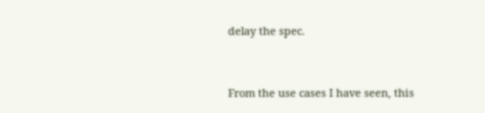delay the spec.


From the use cases I have seen, this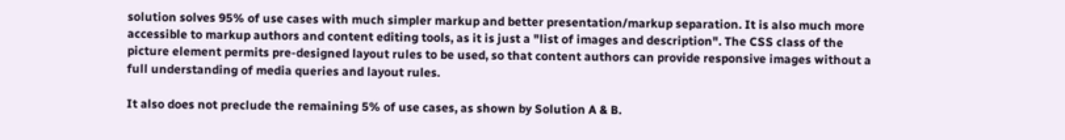solution solves 95% of use cases with much simpler markup and better presentation/markup separation. It is also much more accessible to markup authors and content editing tools, as it is just a "list of images and description". The CSS class of the picture element permits pre-designed layout rules to be used, so that content authors can provide responsive images without a full understanding of media queries and layout rules.

It also does not preclude the remaining 5% of use cases, as shown by Solution A & B.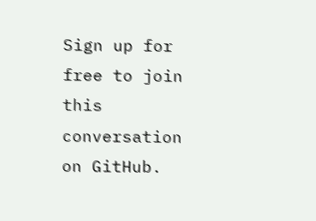Sign up for free to join this conversation on GitHub.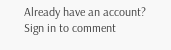Already have an account? Sign in to comment